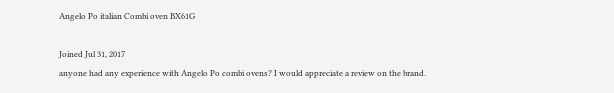Angelo Po italian Combi oven BX61G

Joined Jul 31, 2017
anyone had any experience with Angelo Po combi ovens? I would appreciate a review on the brand.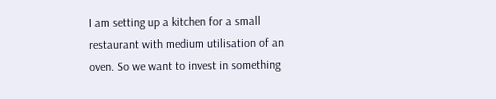I am setting up a kitchen for a small restaurant with medium utilisation of an oven. So we want to invest in something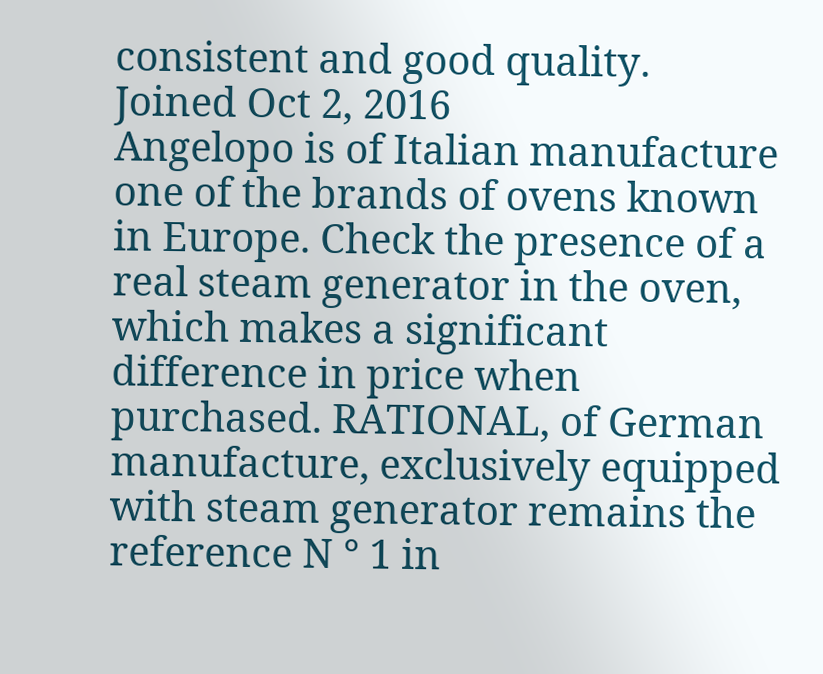consistent and good quality.
Joined Oct 2, 2016
Angelopo is of Italian manufacture one of the brands of ovens known in Europe. Check the presence of a real steam generator in the oven, which makes a significant difference in price when purchased. RATIONAL, of German manufacture, exclusively equipped with steam generator remains the reference N ° 1 in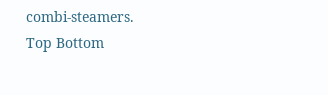combi-steamers.
Top Bottom